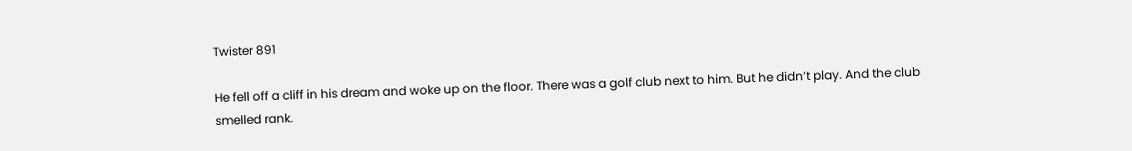Twister 891

He fell off a cliff in his dream and woke up on the floor. There was a golf club next to him. But he didn’t play. And the club smelled rank.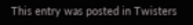This entry was posted in Twisters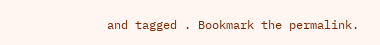and tagged . Bookmark the permalink.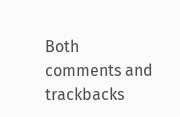Both comments and trackbacks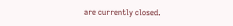are currently closed.